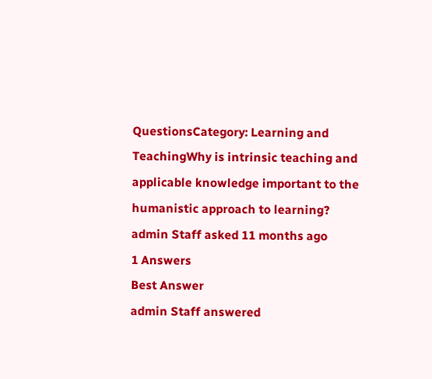QuestionsCategory: Learning and TeachingWhy is intrinsic teaching and applicable knowledge important to the humanistic approach to learning?
admin Staff asked 11 months ago
1 Answers
Best Answer
admin Staff answered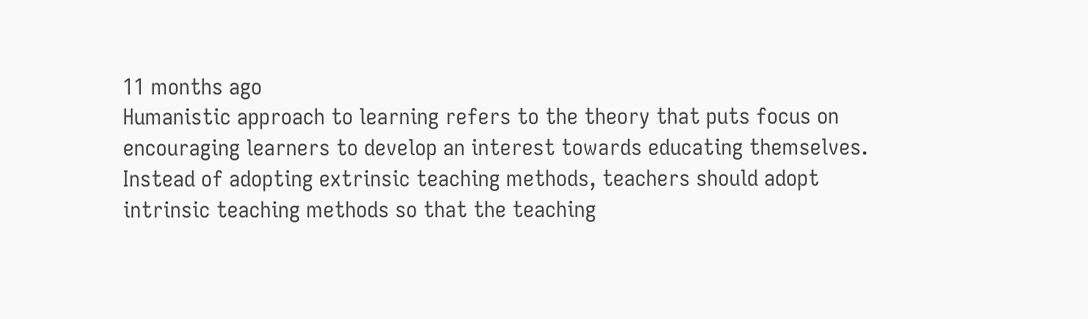11 months ago
Humanistic approach to learning refers to the theory that puts focus on encouraging learners to develop an interest towards educating themselves. Instead of adopting extrinsic teaching methods, teachers should adopt intrinsic teaching methods so that the teaching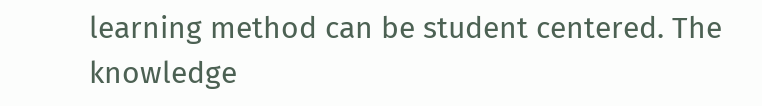learning method can be student centered. The knowledge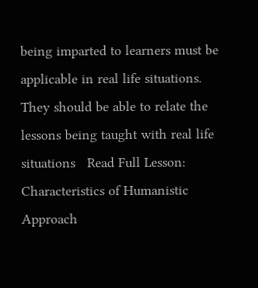being imparted to learners must be applicable in real life situations. They should be able to relate the lessons being taught with real life situations   Read Full Lesson: Characteristics of Humanistic Approach